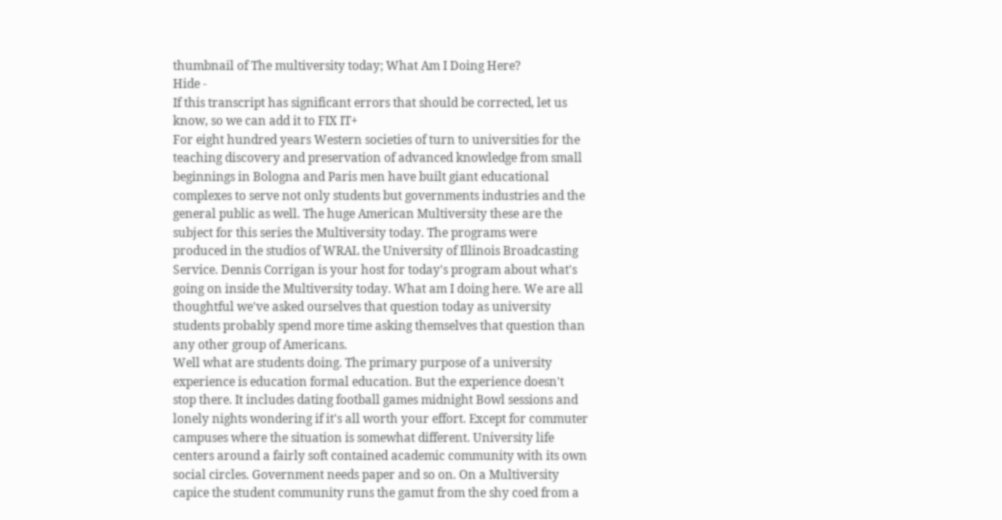thumbnail of The multiversity today; What Am I Doing Here?
Hide -
If this transcript has significant errors that should be corrected, let us know, so we can add it to FIX IT+
For eight hundred years Western societies of turn to universities for the teaching discovery and preservation of advanced knowledge from small beginnings in Bologna and Paris men have built giant educational complexes to serve not only students but governments industries and the general public as well. The huge American Multiversity these are the subject for this series the Multiversity today. The programs were produced in the studios of WRAL the University of Illinois Broadcasting Service. Dennis Corrigan is your host for today's program about what's going on inside the Multiversity today. What am I doing here. We are all thoughtful we've asked ourselves that question today as university students probably spend more time asking themselves that question than any other group of Americans.
Well what are students doing. The primary purpose of a university experience is education formal education. But the experience doesn't stop there. It includes dating football games midnight Bowl sessions and lonely nights wondering if it's all worth your effort. Except for commuter campuses where the situation is somewhat different. University life centers around a fairly soft contained academic community with its own social circles. Government needs paper and so on. On a Multiversity capice the student community runs the gamut from the shy coed from a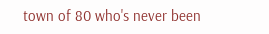town of 80 who's never been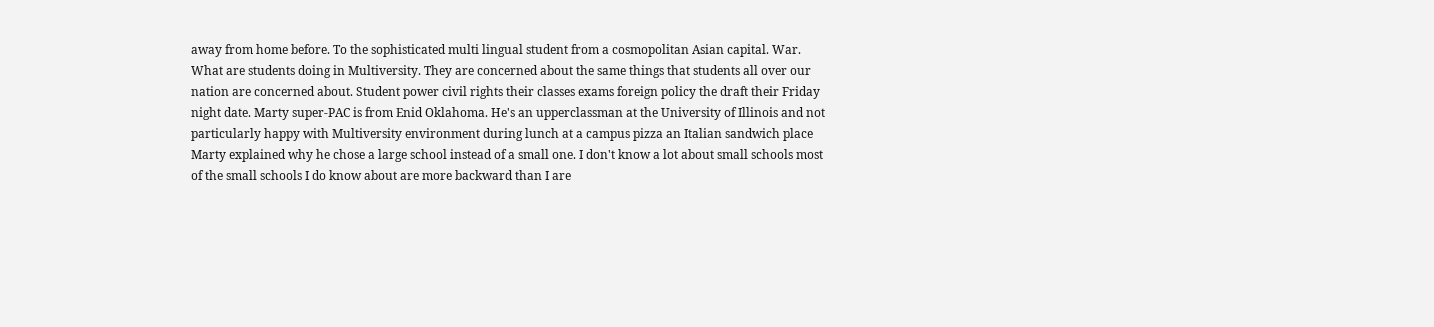away from home before. To the sophisticated multi lingual student from a cosmopolitan Asian capital. War.
What are students doing in Multiversity. They are concerned about the same things that students all over our nation are concerned about. Student power civil rights their classes exams foreign policy the draft their Friday night date. Marty super-PAC is from Enid Oklahoma. He's an upperclassman at the University of Illinois and not particularly happy with Multiversity environment during lunch at a campus pizza an Italian sandwich place Marty explained why he chose a large school instead of a small one. I don't know a lot about small schools most of the small schools I do know about are more backward than I are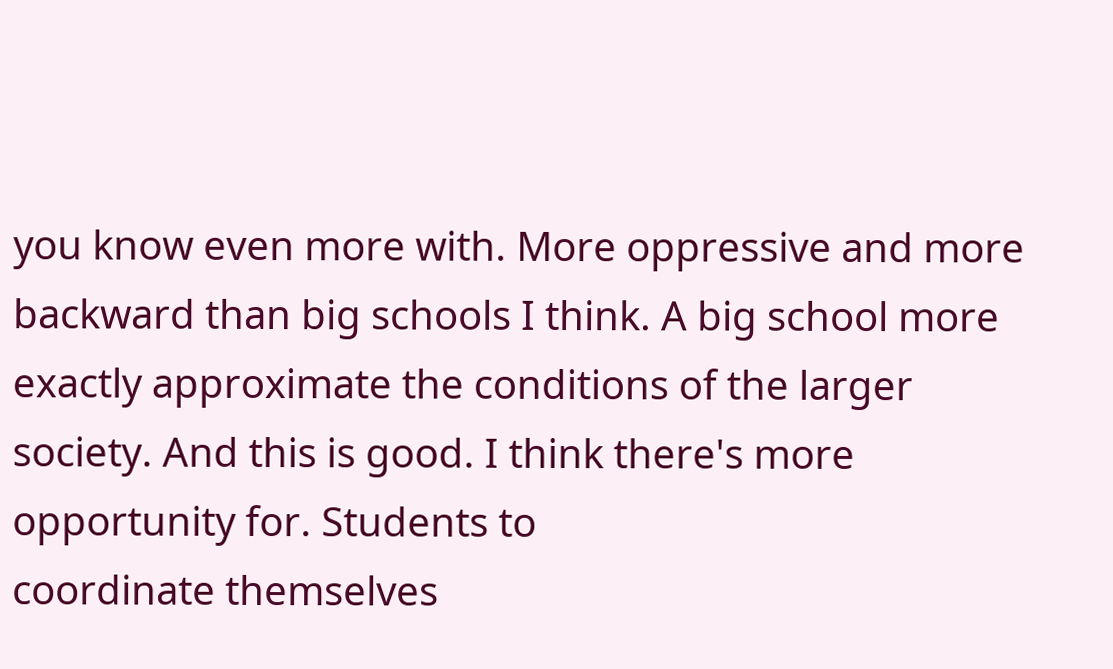you know even more with. More oppressive and more backward than big schools I think. A big school more exactly approximate the conditions of the larger society. And this is good. I think there's more opportunity for. Students to
coordinate themselves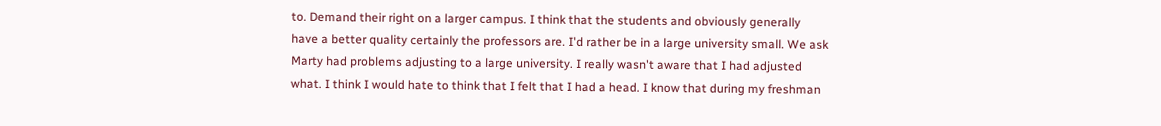to. Demand their right on a larger campus. I think that the students and obviously generally have a better quality certainly the professors are. I'd rather be in a large university small. We ask Marty had problems adjusting to a large university. I really wasn't aware that I had adjusted what. I think I would hate to think that I felt that I had a head. I know that during my freshman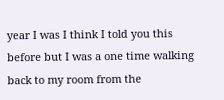year I was I think I told you this before but I was a one time walking back to my room from the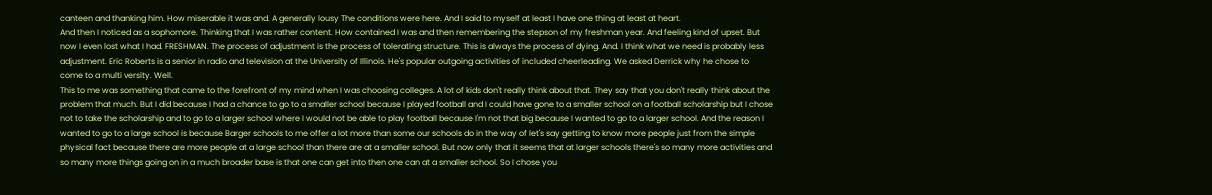canteen and thanking him. How miserable it was and. A generally lousy The conditions were here. And I said to myself at least I have one thing at least at heart.
And then I noticed as a sophomore. Thinking that I was rather content. How contained I was and then remembering the stepson of my freshman year. And feeling kind of upset. But now I even lost what I had. FRESHMAN. The process of adjustment is the process of tolerating structure. This is always the process of dying. And. I think what we need is probably less adjustment. Eric Roberts is a senior in radio and television at the University of Illinois. He's popular outgoing activities of included cheerleading. We asked Derrick why he chose to come to a multi versity. Well.
This to me was something that came to the forefront of my mind when I was choosing colleges. A lot of kids don't really think about that. They say that you don't really think about the problem that much. But I did because I had a chance to go to a smaller school because I played football and I could have gone to a smaller school on a football scholarship but I chose not to take the scholarship and to go to a larger school where I would not be able to play football because I'm not that big because I wanted to go to a larger school. And the reason I wanted to go to a large school is because Barger schools to me offer a lot more than some our schools do in the way of let's say getting to know more people just from the simple physical fact because there are more people at a large school than there are at a smaller school. But now only that it seems that at larger schools there's so many more activities and so many more things going on in a much broader base is that one can get into then one can at a smaller school. So I chose you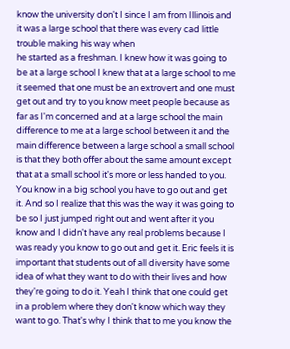know the university don't I since I am from Illinois and it was a large school that there was every cad little trouble making his way when
he started as a freshman. I knew how it was going to be at a large school I knew that at a large school to me it seemed that one must be an extrovert and one must get out and try to you know meet people because as far as I'm concerned and at a large school the main difference to me at a large school between it and the main difference between a large school a small school is that they both offer about the same amount except that at a small school it's more or less handed to you. You know in a big school you have to go out and get it. And so I realize that this was the way it was going to be so I just jumped right out and went after it you know and I didn't have any real problems because I was ready you know to go out and get it. Eric feels it is important that students out of all diversity have some idea of what they want to do with their lives and how they're going to do it. Yeah I think that one could get in a problem where they don't know which way they want to go. That's why I think that to me you know the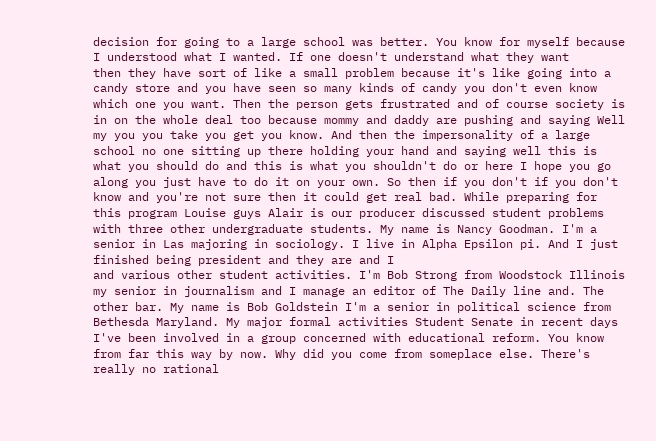decision for going to a large school was better. You know for myself because I understood what I wanted. If one doesn't understand what they want
then they have sort of like a small problem because it's like going into a candy store and you have seen so many kinds of candy you don't even know which one you want. Then the person gets frustrated and of course society is in on the whole deal too because mommy and daddy are pushing and saying Well my you you take you get you know. And then the impersonality of a large school no one sitting up there holding your hand and saying well this is what you should do and this is what you shouldn't do or here I hope you go along you just have to do it on your own. So then if you don't if you don't know and you're not sure then it could get real bad. While preparing for this program Louise guys Alair is our producer discussed student problems with three other undergraduate students. My name is Nancy Goodman. I'm a senior in Las majoring in sociology. I live in Alpha Epsilon pi. And I just finished being president and they are and I
and various other student activities. I'm Bob Strong from Woodstock Illinois my senior in journalism and I manage an editor of The Daily line and. The other bar. My name is Bob Goldstein I'm a senior in political science from Bethesda Maryland. My major formal activities Student Senate in recent days I've been involved in a group concerned with educational reform. You know from far this way by now. Why did you come from someplace else. There's really no rational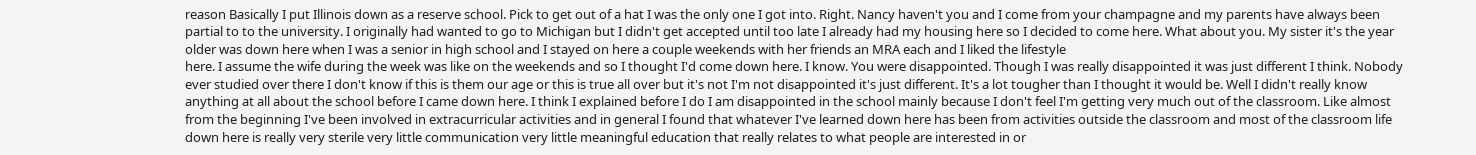reason Basically I put Illinois down as a reserve school. Pick to get out of a hat I was the only one I got into. Right. Nancy haven't you and I come from your champagne and my parents have always been partial to to the university. I originally had wanted to go to Michigan but I didn't get accepted until too late I already had my housing here so I decided to come here. What about you. My sister it's the year older was down here when I was a senior in high school and I stayed on here a couple weekends with her friends an MRA each and I liked the lifestyle
here. I assume the wife during the week was like on the weekends and so I thought I'd come down here. I know. You were disappointed. Though I was really disappointed it was just different I think. Nobody ever studied over there I don't know if this is them our age or this is true all over but it's not I'm not disappointed it's just different. It's a lot tougher than I thought it would be. Well I didn't really know anything at all about the school before I came down here. I think I explained before I do I am disappointed in the school mainly because I don't feel I'm getting very much out of the classroom. Like almost from the beginning I've been involved in extracurricular activities and in general I found that whatever I've learned down here has been from activities outside the classroom and most of the classroom life down here is really very sterile very little communication very little meaningful education that really relates to what people are interested in or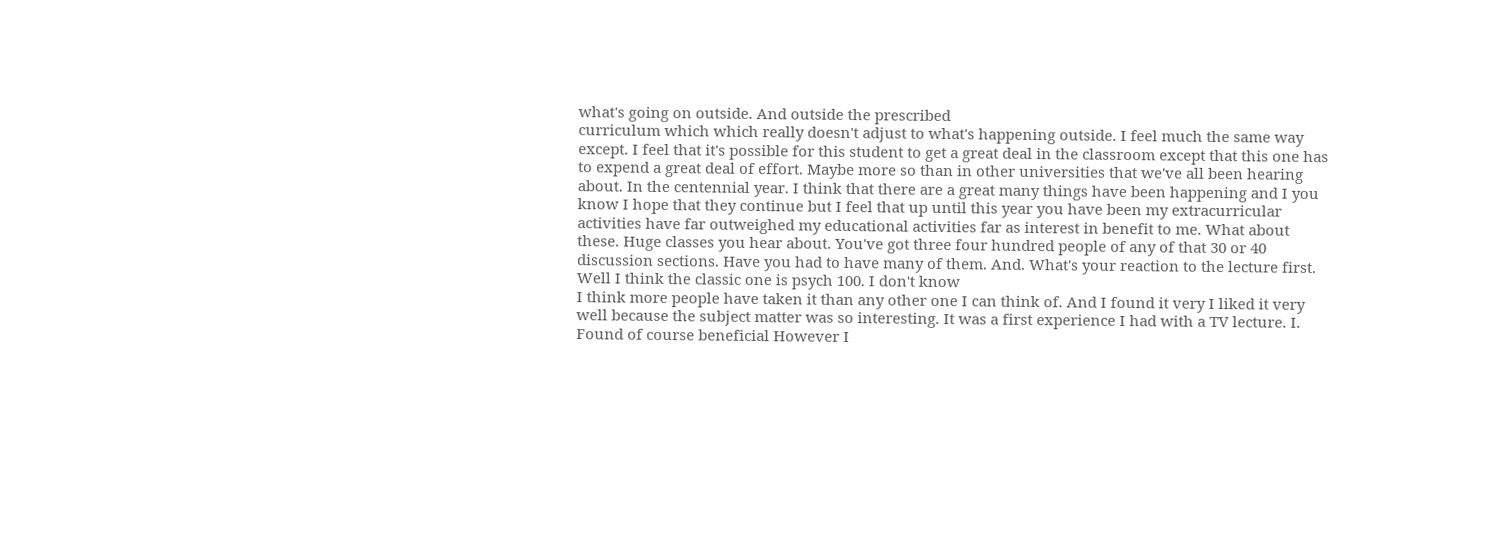what's going on outside. And outside the prescribed
curriculum which which really doesn't adjust to what's happening outside. I feel much the same way except. I feel that it's possible for this student to get a great deal in the classroom except that this one has to expend a great deal of effort. Maybe more so than in other universities that we've all been hearing about. In the centennial year. I think that there are a great many things have been happening and I you know I hope that they continue but I feel that up until this year you have been my extracurricular activities have far outweighed my educational activities far as interest in benefit to me. What about these. Huge classes you hear about. You've got three four hundred people of any of that 30 or 40 discussion sections. Have you had to have many of them. And. What's your reaction to the lecture first. Well I think the classic one is psych 100. I don't know
I think more people have taken it than any other one I can think of. And I found it very I liked it very well because the subject matter was so interesting. It was a first experience I had with a TV lecture. I. Found of course beneficial However I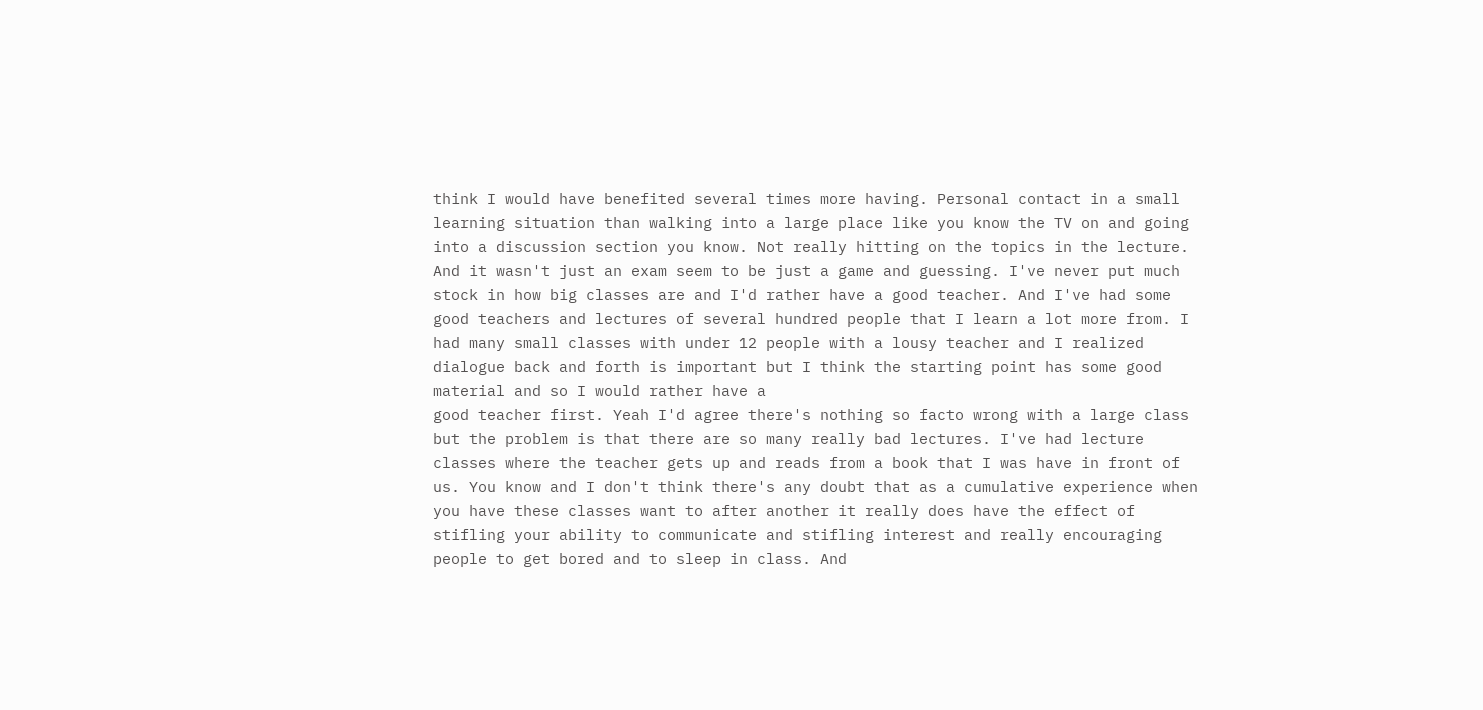think I would have benefited several times more having. Personal contact in a small learning situation than walking into a large place like you know the TV on and going into a discussion section you know. Not really hitting on the topics in the lecture. And it wasn't just an exam seem to be just a game and guessing. I've never put much stock in how big classes are and I'd rather have a good teacher. And I've had some good teachers and lectures of several hundred people that I learn a lot more from. I had many small classes with under 12 people with a lousy teacher and I realized dialogue back and forth is important but I think the starting point has some good material and so I would rather have a
good teacher first. Yeah I'd agree there's nothing so facto wrong with a large class but the problem is that there are so many really bad lectures. I've had lecture classes where the teacher gets up and reads from a book that I was have in front of us. You know and I don't think there's any doubt that as a cumulative experience when you have these classes want to after another it really does have the effect of stifling your ability to communicate and stifling interest and really encouraging people to get bored and to sleep in class. And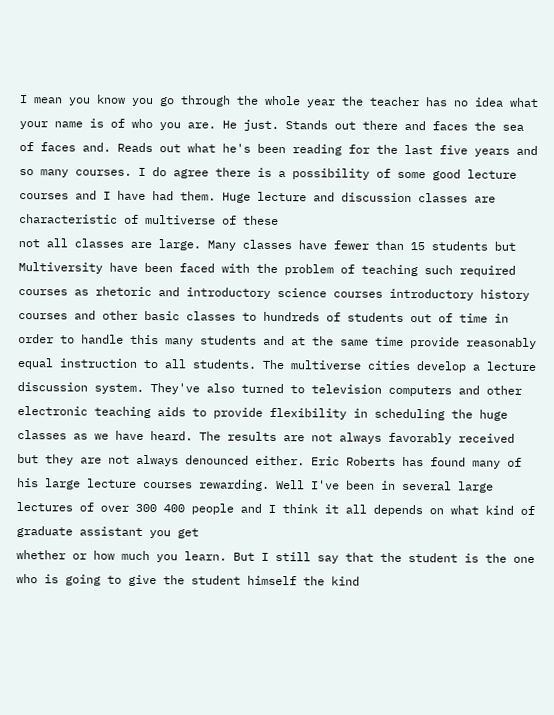I mean you know you go through the whole year the teacher has no idea what your name is of who you are. He just. Stands out there and faces the sea of faces and. Reads out what he's been reading for the last five years and so many courses. I do agree there is a possibility of some good lecture courses and I have had them. Huge lecture and discussion classes are characteristic of multiverse of these
not all classes are large. Many classes have fewer than 15 students but Multiversity have been faced with the problem of teaching such required courses as rhetoric and introductory science courses introductory history courses and other basic classes to hundreds of students out of time in order to handle this many students and at the same time provide reasonably equal instruction to all students. The multiverse cities develop a lecture discussion system. They've also turned to television computers and other electronic teaching aids to provide flexibility in scheduling the huge classes as we have heard. The results are not always favorably received but they are not always denounced either. Eric Roberts has found many of his large lecture courses rewarding. Well I've been in several large lectures of over 300 400 people and I think it all depends on what kind of graduate assistant you get
whether or how much you learn. But I still say that the student is the one who is going to give the student himself the kind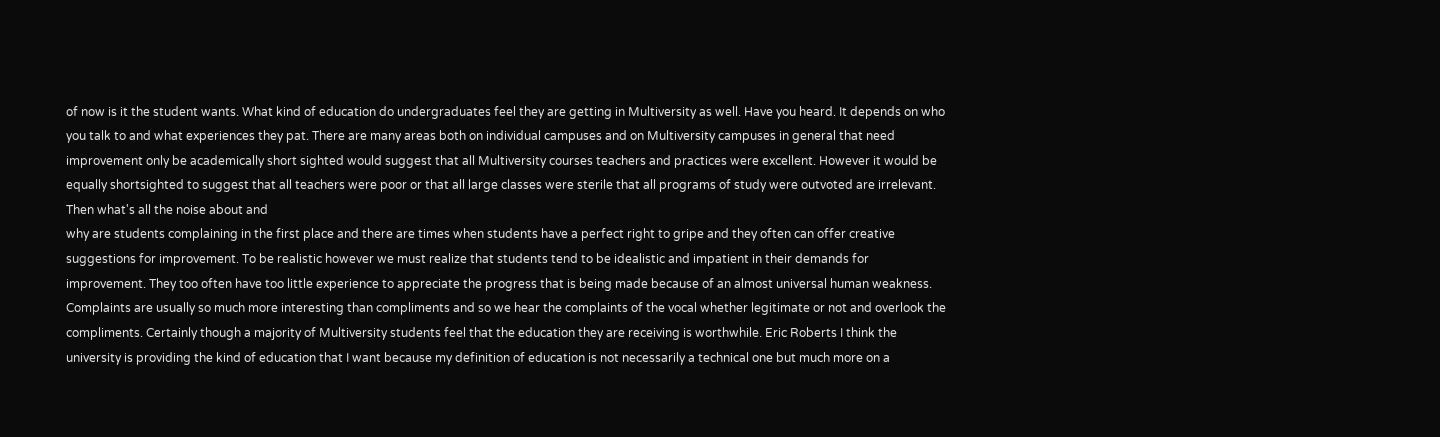of now is it the student wants. What kind of education do undergraduates feel they are getting in Multiversity as well. Have you heard. It depends on who you talk to and what experiences they pat. There are many areas both on individual campuses and on Multiversity campuses in general that need improvement only be academically short sighted would suggest that all Multiversity courses teachers and practices were excellent. However it would be equally shortsighted to suggest that all teachers were poor or that all large classes were sterile that all programs of study were outvoted are irrelevant. Then what's all the noise about and
why are students complaining in the first place and there are times when students have a perfect right to gripe and they often can offer creative suggestions for improvement. To be realistic however we must realize that students tend to be idealistic and impatient in their demands for improvement. They too often have too little experience to appreciate the progress that is being made because of an almost universal human weakness. Complaints are usually so much more interesting than compliments and so we hear the complaints of the vocal whether legitimate or not and overlook the compliments. Certainly though a majority of Multiversity students feel that the education they are receiving is worthwhile. Eric Roberts I think the university is providing the kind of education that I want because my definition of education is not necessarily a technical one but much more on a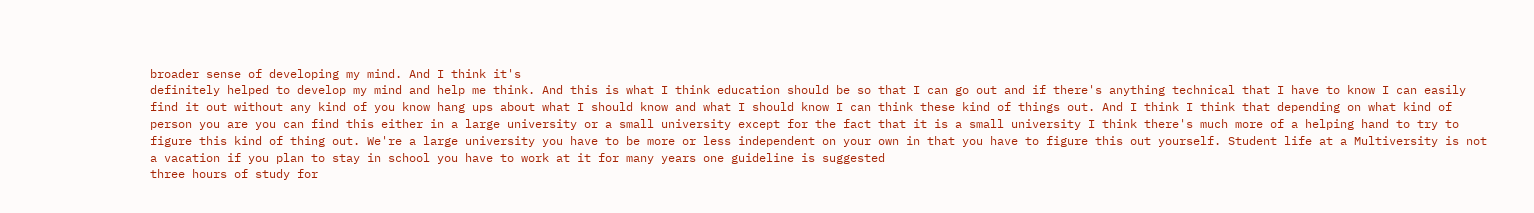broader sense of developing my mind. And I think it's
definitely helped to develop my mind and help me think. And this is what I think education should be so that I can go out and if there's anything technical that I have to know I can easily find it out without any kind of you know hang ups about what I should know and what I should know I can think these kind of things out. And I think I think that depending on what kind of person you are you can find this either in a large university or a small university except for the fact that it is a small university I think there's much more of a helping hand to try to figure this kind of thing out. We're a large university you have to be more or less independent on your own in that you have to figure this out yourself. Student life at a Multiversity is not a vacation if you plan to stay in school you have to work at it for many years one guideline is suggested
three hours of study for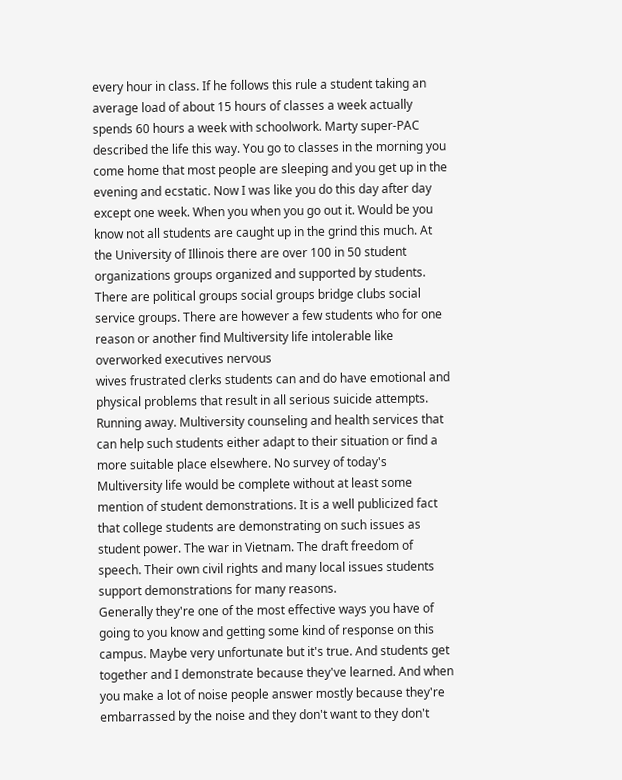every hour in class. If he follows this rule a student taking an average load of about 15 hours of classes a week actually spends 60 hours a week with schoolwork. Marty super-PAC described the life this way. You go to classes in the morning you come home that most people are sleeping and you get up in the evening and ecstatic. Now I was like you do this day after day except one week. When you when you go out it. Would be you know not all students are caught up in the grind this much. At the University of Illinois there are over 100 in 50 student organizations groups organized and supported by students. There are political groups social groups bridge clubs social service groups. There are however a few students who for one reason or another find Multiversity life intolerable like overworked executives nervous
wives frustrated clerks students can and do have emotional and physical problems that result in all serious suicide attempts. Running away. Multiversity counseling and health services that can help such students either adapt to their situation or find a more suitable place elsewhere. No survey of today's Multiversity life would be complete without at least some mention of student demonstrations. It is a well publicized fact that college students are demonstrating on such issues as student power. The war in Vietnam. The draft freedom of speech. Their own civil rights and many local issues students support demonstrations for many reasons.
Generally they're one of the most effective ways you have of going to you know and getting some kind of response on this campus. Maybe very unfortunate but it's true. And students get together and I demonstrate because they've learned. And when you make a lot of noise people answer mostly because they're embarrassed by the noise and they don't want to they don't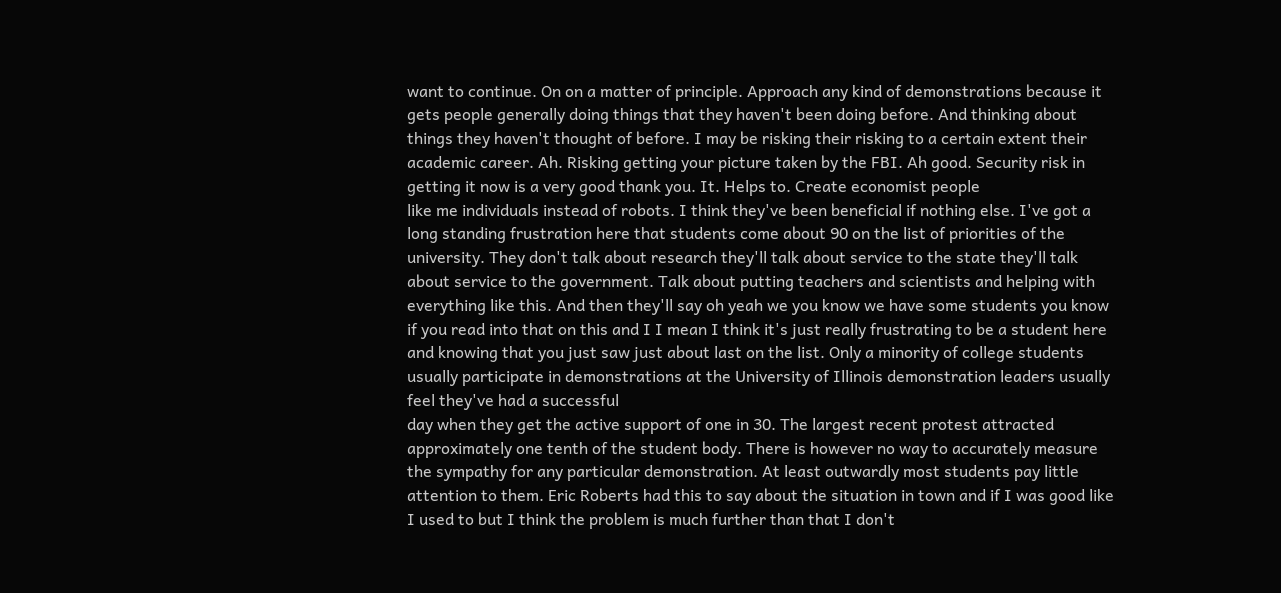want to continue. On on a matter of principle. Approach any kind of demonstrations because it gets people generally doing things that they haven't been doing before. And thinking about things they haven't thought of before. I may be risking their risking to a certain extent their academic career. Ah. Risking getting your picture taken by the FBI. Ah good. Security risk in getting it now is a very good thank you. It. Helps to. Create economist people
like me individuals instead of robots. I think they've been beneficial if nothing else. I've got a long standing frustration here that students come about 90 on the list of priorities of the university. They don't talk about research they'll talk about service to the state they'll talk about service to the government. Talk about putting teachers and scientists and helping with everything like this. And then they'll say oh yeah we you know we have some students you know if you read into that on this and I I mean I think it's just really frustrating to be a student here and knowing that you just saw just about last on the list. Only a minority of college students usually participate in demonstrations at the University of Illinois demonstration leaders usually feel they've had a successful
day when they get the active support of one in 30. The largest recent protest attracted approximately one tenth of the student body. There is however no way to accurately measure the sympathy for any particular demonstration. At least outwardly most students pay little attention to them. Eric Roberts had this to say about the situation in town and if I was good like I used to but I think the problem is much further than that I don't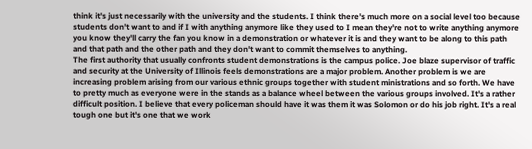think it's just necessarily with the university and the students. I think there's much more on a social level too because students don't want to and if I with anything anymore like they used to I mean they're not to write anything anymore you know they'll carry the fan you know in a demonstration or whatever it is and they want to be along to this path and that path and the other path and they don't want to commit themselves to anything.
The first authority that usually confronts student demonstrations is the campus police. Joe blaze supervisor of traffic and security at the University of Illinois feels demonstrations are a major problem. Another problem is we are increasing problem arising from our various ethnic groups together with student ministrations and so forth. We have to pretty much as everyone were in the stands as a balance wheel between the various groups involved. It's a rather difficult position. I believe that every policeman should have it was them it was Solomon or do his job right. It's a real tough one but it's one that we work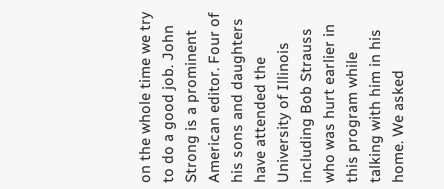on the whole time we try to do a good job. John Strong is a prominent American editor. Four of his sons and daughters have attended the University of Illinois including Bob Strauss who was hurt earlier in this program while talking with him in his home. We asked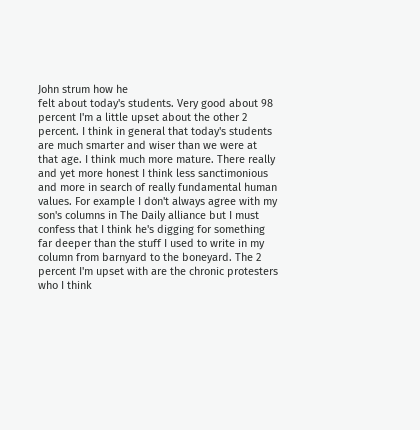John strum how he
felt about today's students. Very good about 98 percent I'm a little upset about the other 2 percent. I think in general that today's students are much smarter and wiser than we were at that age. I think much more mature. There really and yet more honest I think less sanctimonious and more in search of really fundamental human values. For example I don't always agree with my son's columns in The Daily alliance but I must confess that I think he's digging for something far deeper than the stuff I used to write in my column from barnyard to the boneyard. The 2 percent I'm upset with are the chronic protesters who I think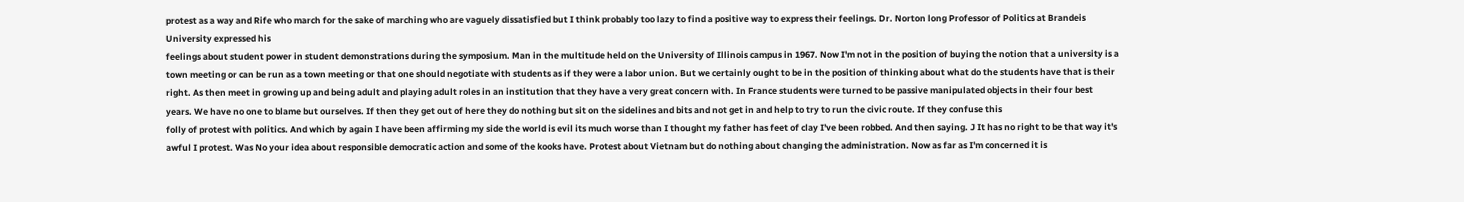protest as a way and Rife who march for the sake of marching who are vaguely dissatisfied but I think probably too lazy to find a positive way to express their feelings. Dr. Norton long Professor of Politics at Brandeis University expressed his
feelings about student power in student demonstrations during the symposium. Man in the multitude held on the University of Illinois campus in 1967. Now I'm not in the position of buying the notion that a university is a town meeting or can be run as a town meeting or that one should negotiate with students as if they were a labor union. But we certainly ought to be in the position of thinking about what do the students have that is their right. As then meet in growing up and being adult and playing adult roles in an institution that they have a very great concern with. In France students were turned to be passive manipulated objects in their four best years. We have no one to blame but ourselves. If then they get out of here they do nothing but sit on the sidelines and bits and not get in and help to try to run the civic route. If they confuse this
folly of protest with politics. And which by again I have been affirming my side the world is evil its much worse than I thought my father has feet of clay I've been robbed. And then saying. J It has no right to be that way it's awful I protest. Was No your idea about responsible democratic action and some of the kooks have. Protest about Vietnam but do nothing about changing the administration. Now as far as I'm concerned it is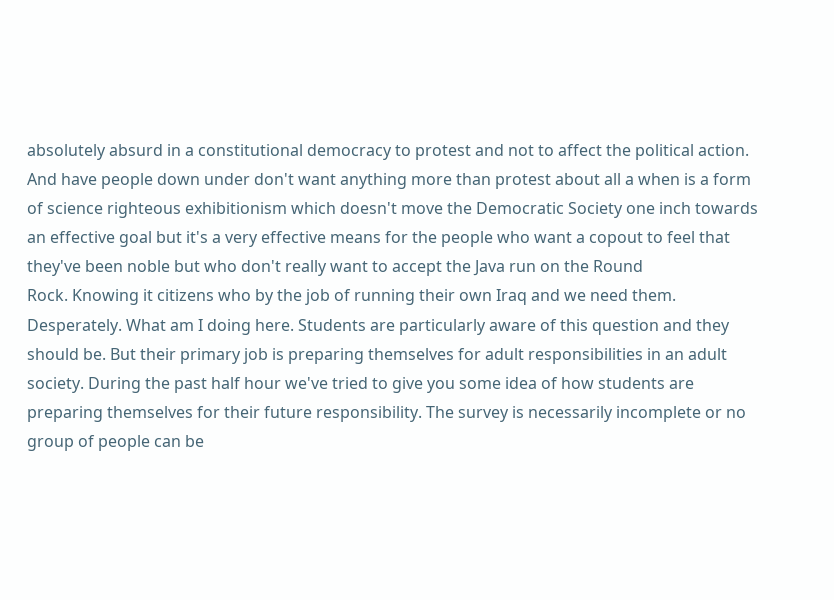absolutely absurd in a constitutional democracy to protest and not to affect the political action. And have people down under don't want anything more than protest about all a when is a form of science righteous exhibitionism which doesn't move the Democratic Society one inch towards an effective goal but it's a very effective means for the people who want a copout to feel that they've been noble but who don't really want to accept the Java run on the Round
Rock. Knowing it citizens who by the job of running their own Iraq and we need them. Desperately. What am I doing here. Students are particularly aware of this question and they should be. But their primary job is preparing themselves for adult responsibilities in an adult society. During the past half hour we've tried to give you some idea of how students are preparing themselves for their future responsibility. The survey is necessarily incomplete or no group of people can be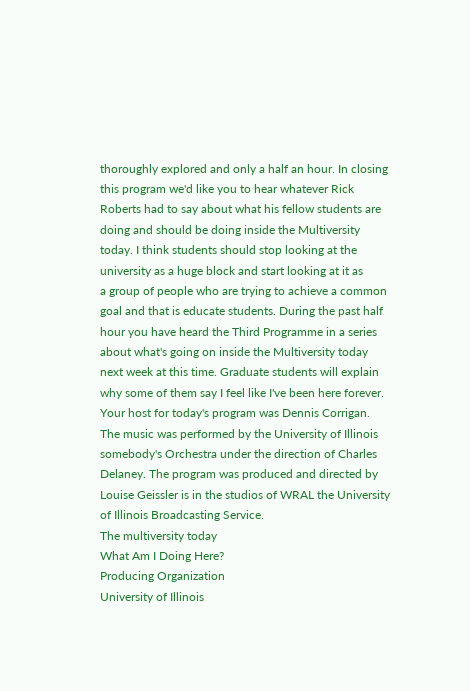thoroughly explored and only a half an hour. In closing this program we'd like you to hear whatever Rick Roberts had to say about what his fellow students are doing and should be doing inside the Multiversity today. I think students should stop looking at the university as a huge block and start looking at it as
a group of people who are trying to achieve a common goal and that is educate students. During the past half hour you have heard the Third Programme in a series about what's going on inside the Multiversity today next week at this time. Graduate students will explain why some of them say I feel like I've been here forever. Your host for today's program was Dennis Corrigan. The music was performed by the University of Illinois somebody's Orchestra under the direction of Charles Delaney. The program was produced and directed by Louise Geissler is in the studios of WRAL the University of Illinois Broadcasting Service.
The multiversity today
What Am I Doing Here?
Producing Organization
University of Illinois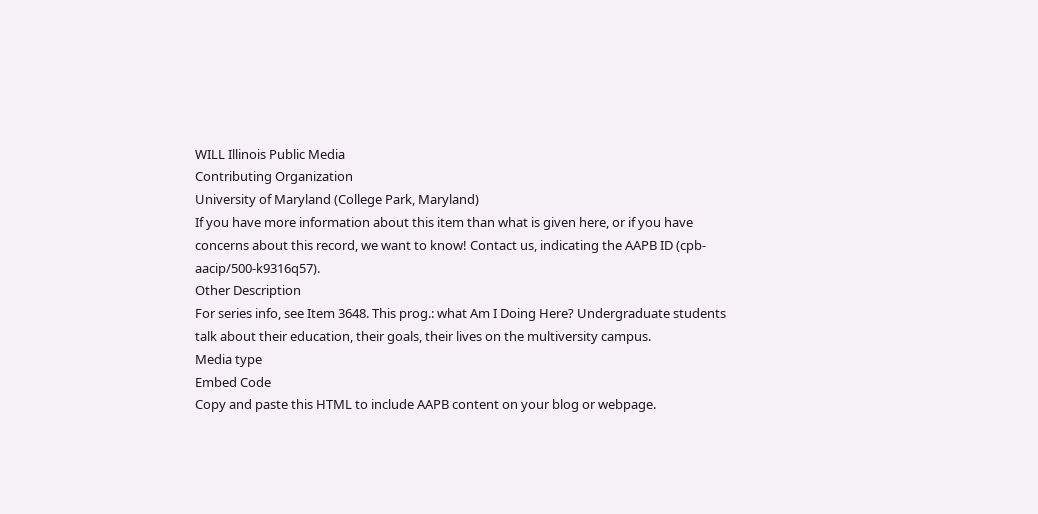WILL Illinois Public Media
Contributing Organization
University of Maryland (College Park, Maryland)
If you have more information about this item than what is given here, or if you have concerns about this record, we want to know! Contact us, indicating the AAPB ID (cpb-aacip/500-k9316q57).
Other Description
For series info, see Item 3648. This prog.: what Am I Doing Here? Undergraduate students talk about their education, their goals, their lives on the multiversity campus.
Media type
Embed Code
Copy and paste this HTML to include AAPB content on your blog or webpage.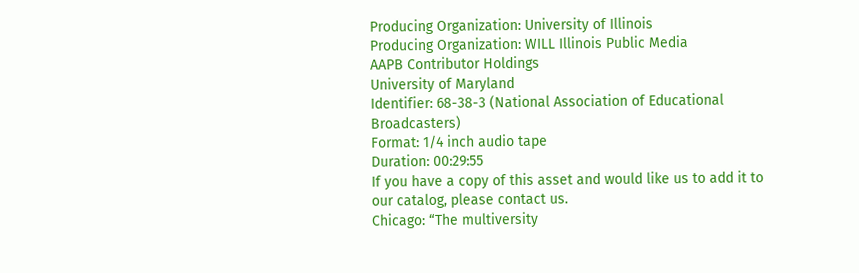Producing Organization: University of Illinois
Producing Organization: WILL Illinois Public Media
AAPB Contributor Holdings
University of Maryland
Identifier: 68-38-3 (National Association of Educational Broadcasters)
Format: 1/4 inch audio tape
Duration: 00:29:55
If you have a copy of this asset and would like us to add it to our catalog, please contact us.
Chicago: “The multiversity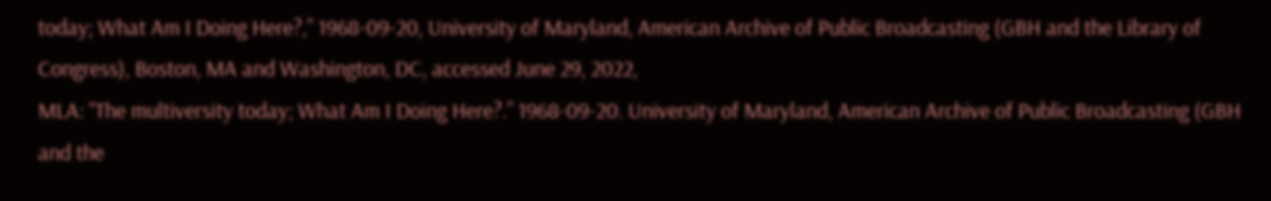today; What Am I Doing Here?,” 1968-09-20, University of Maryland, American Archive of Public Broadcasting (GBH and the Library of Congress), Boston, MA and Washington, DC, accessed June 29, 2022,
MLA: “The multiversity today; What Am I Doing Here?.” 1968-09-20. University of Maryland, American Archive of Public Broadcasting (GBH and the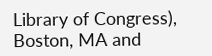Library of Congress), Boston, MA and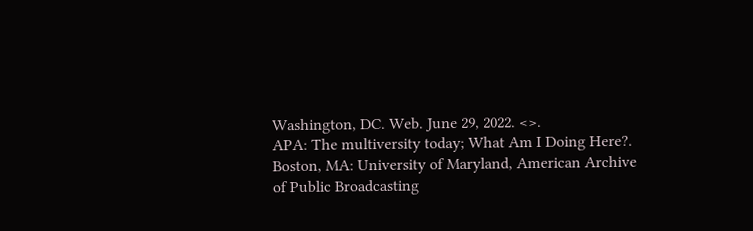Washington, DC. Web. June 29, 2022. <>.
APA: The multiversity today; What Am I Doing Here?. Boston, MA: University of Maryland, American Archive of Public Broadcasting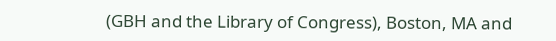(GBH and the Library of Congress), Boston, MA and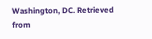Washington, DC. Retrieved from